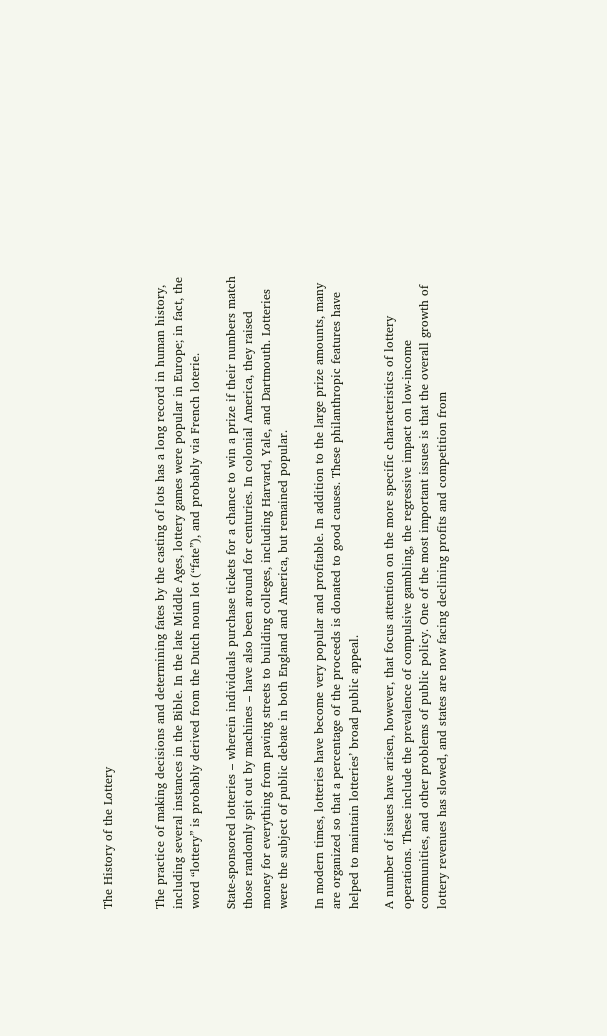The History of the Lottery


The practice of making decisions and determining fates by the casting of lots has a long record in human history, including several instances in the Bible. In the late Middle Ages, lottery games were popular in Europe; in fact, the word “lottery” is probably derived from the Dutch noun lot (“fate”), and probably via French loterie.

State-sponsored lotteries – wherein individuals purchase tickets for a chance to win a prize if their numbers match those randomly spit out by machines – have also been around for centuries. In colonial America, they raised money for everything from paving streets to building colleges, including Harvard, Yale, and Dartmouth. Lotteries were the subject of public debate in both England and America, but remained popular.

In modern times, lotteries have become very popular and profitable. In addition to the large prize amounts, many are organized so that a percentage of the proceeds is donated to good causes. These philanthropic features have helped to maintain lotteries’ broad public appeal.

A number of issues have arisen, however, that focus attention on the more specific characteristics of lottery operations. These include the prevalence of compulsive gambling, the regressive impact on low-income communities, and other problems of public policy. One of the most important issues is that the overall growth of lottery revenues has slowed, and states are now facing declining profits and competition from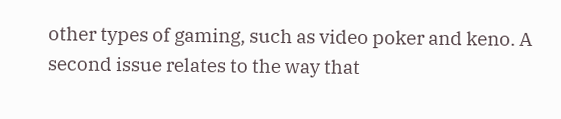other types of gaming, such as video poker and keno. A second issue relates to the way that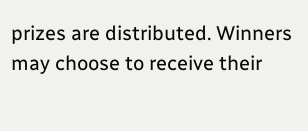prizes are distributed. Winners may choose to receive their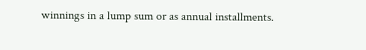winnings in a lump sum or as annual installments.